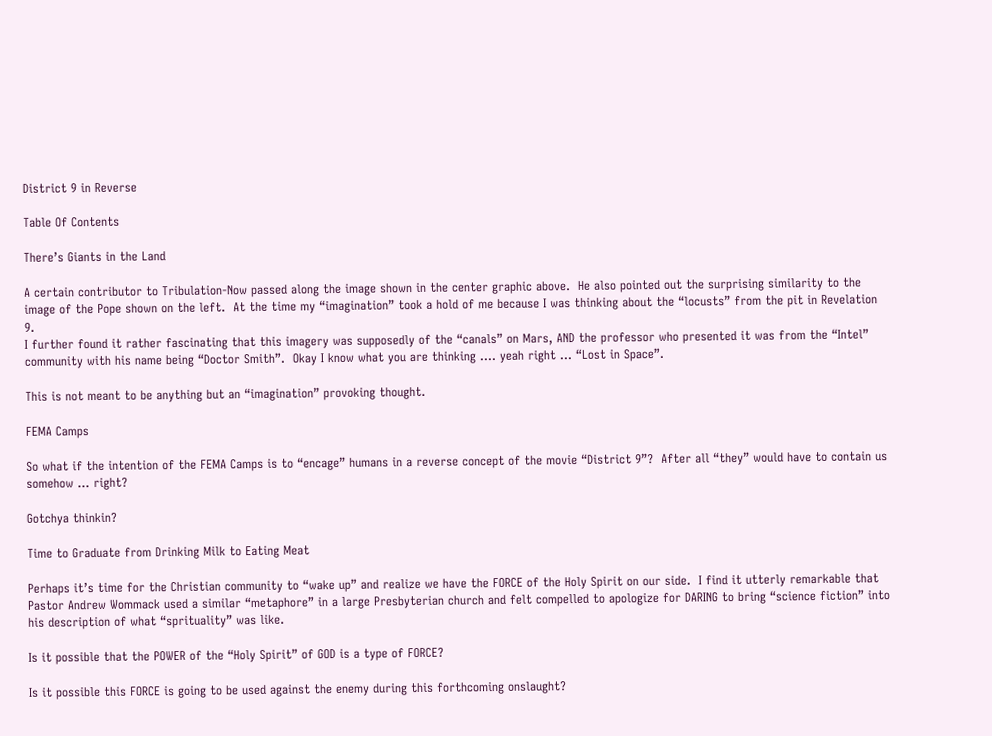District 9 in Reverse

Table Of Contents

There’s Giants in the Land

A certain contributor to Tribulation-Now passed along the image shown in the center graphic above.  He also pointed out the surprising similarity to the image of the Pope shown on the left.  At the time my “imagination” took a hold of me because I was thinking about the “locusts” from the pit in Revelation 9.
I further found it rather fascinating that this imagery was supposedly of the “canals” on Mars, AND the professor who presented it was from the “Intel” community with his name being “Doctor Smith”.  Okay I know what you are thinking …. yeah right … “Lost in Space”.

This is not meant to be anything but an “imagination” provoking thought.

FEMA Camps

So what if the intention of the FEMA Camps is to “encage” humans in a reverse concept of the movie “District 9”?  After all “they” would have to contain us somehow … right?

Gotchya thinkin?

Time to Graduate from Drinking Milk to Eating Meat

Perhaps it’s time for the Christian community to “wake up” and realize we have the FORCE of the Holy Spirit on our side.  I find it utterly remarkable that Pastor Andrew Wommack used a similar “metaphore” in a large Presbyterian church and felt compelled to apologize for DARING to bring “science fiction” into his description of what “sprituality” was like.

Is it possible that the POWER of the “Holy Spirit” of GOD is a type of FORCE?

Is it possible this FORCE is going to be used against the enemy during this forthcoming onslaught?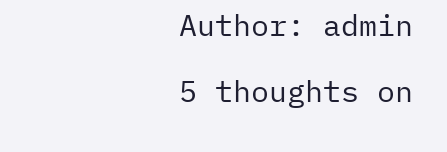Author: admin

5 thoughts on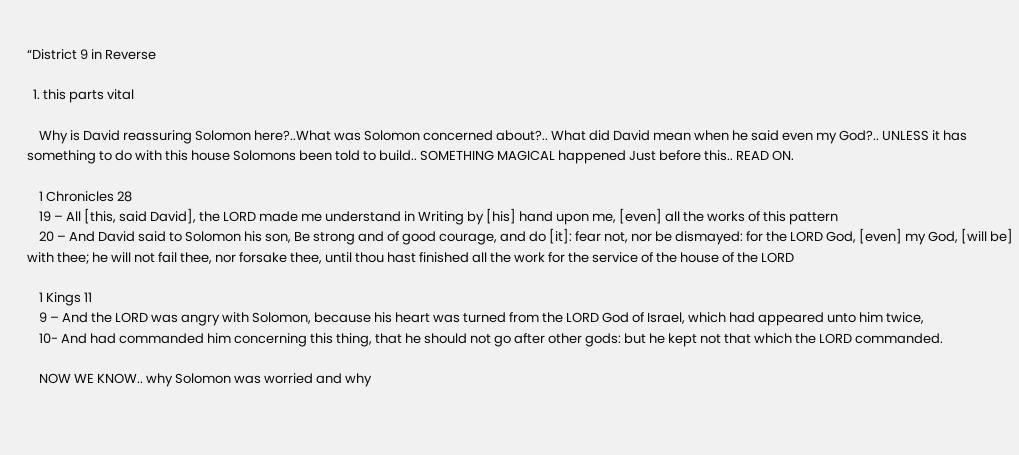“District 9 in Reverse

  1. this parts vital

    Why is David reassuring Solomon here?..What was Solomon concerned about?.. What did David mean when he said even my God?.. UNLESS it has something to do with this house Solomons been told to build.. SOMETHING MAGICAL happened Just before this.. READ ON.

    1 Chronicles 28
    19 – All [this, said David], the LORD made me understand in Writing by [his] hand upon me, [even] all the works of this pattern
    20 – And David said to Solomon his son, Be strong and of good courage, and do [it]: fear not, nor be dismayed: for the LORD God, [even] my God, [will be] with thee; he will not fail thee, nor forsake thee, until thou hast finished all the work for the service of the house of the LORD

    1 Kings 11
    9 – And the LORD was angry with Solomon, because his heart was turned from the LORD God of Israel, which had appeared unto him twice,
    10- And had commanded him concerning this thing, that he should not go after other gods: but he kept not that which the LORD commanded.

    NOW WE KNOW.. why Solomon was worried and why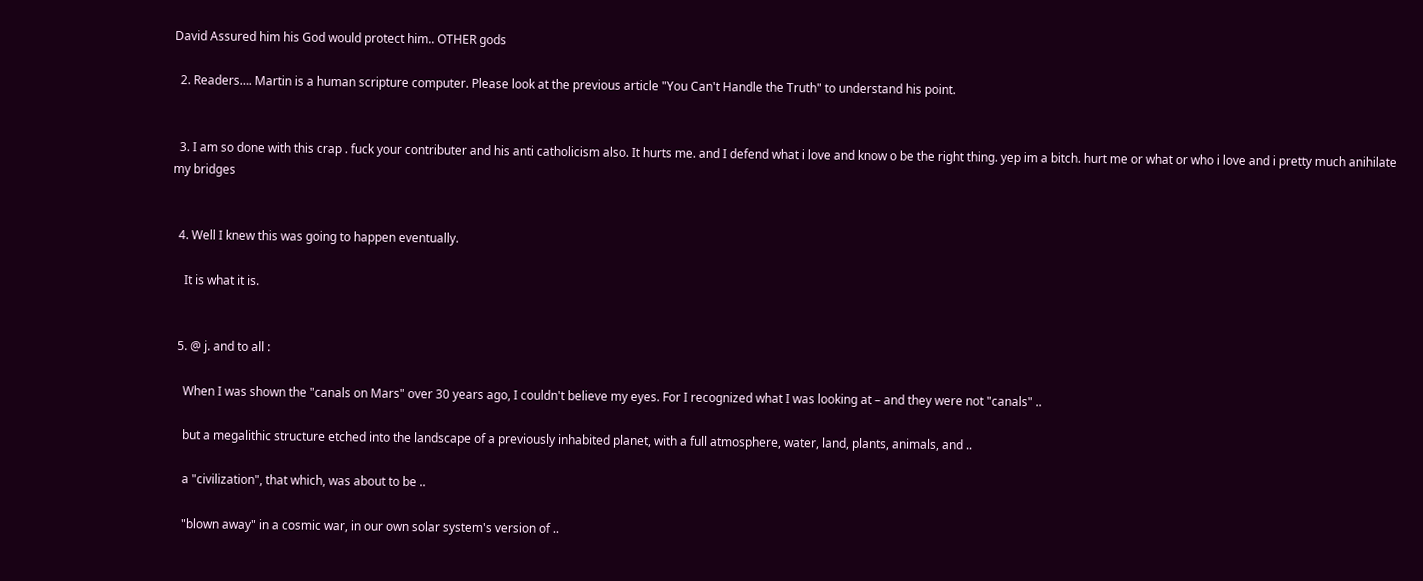David Assured him his God would protect him.. OTHER gods

  2. Readers…. Martin is a human scripture computer. Please look at the previous article "You Can't Handle the Truth" to understand his point.


  3. I am so done with this crap . fuck your contributer and his anti catholicism also. It hurts me. and I defend what i love and know o be the right thing. yep im a bitch. hurt me or what or who i love and i pretty much anihilate my bridges


  4. Well I knew this was going to happen eventually.

    It is what it is.


  5. @ j. and to all :

    When I was shown the "canals on Mars" over 30 years ago, I couldn't believe my eyes. For I recognized what I was looking at – and they were not "canals" ..

    but a megalithic structure etched into the landscape of a previously inhabited planet, with a full atmosphere, water, land, plants, animals, and ..

    a "civilization", that which, was about to be ..

    "blown away" in a cosmic war, in our own solar system's version of ..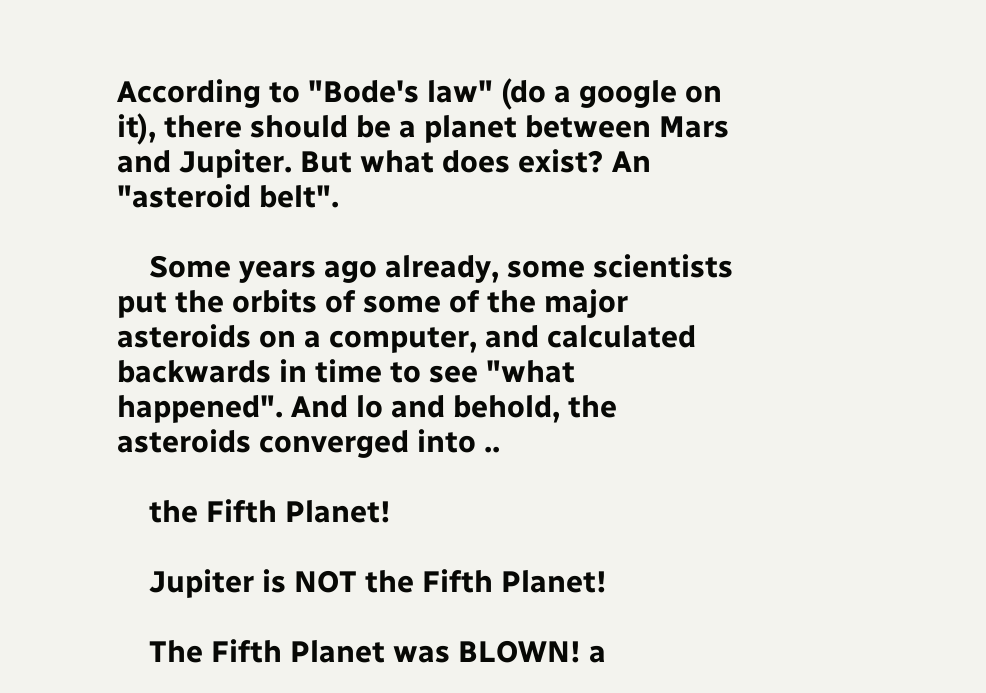According to "Bode's law" (do a google on it), there should be a planet between Mars and Jupiter. But what does exist? An "asteroid belt".

    Some years ago already, some scientists put the orbits of some of the major asteroids on a computer, and calculated backwards in time to see "what happened". And lo and behold, the asteroids converged into ..

    the Fifth Planet!

    Jupiter is NOT the Fifth Planet!

    The Fifth Planet was BLOWN! a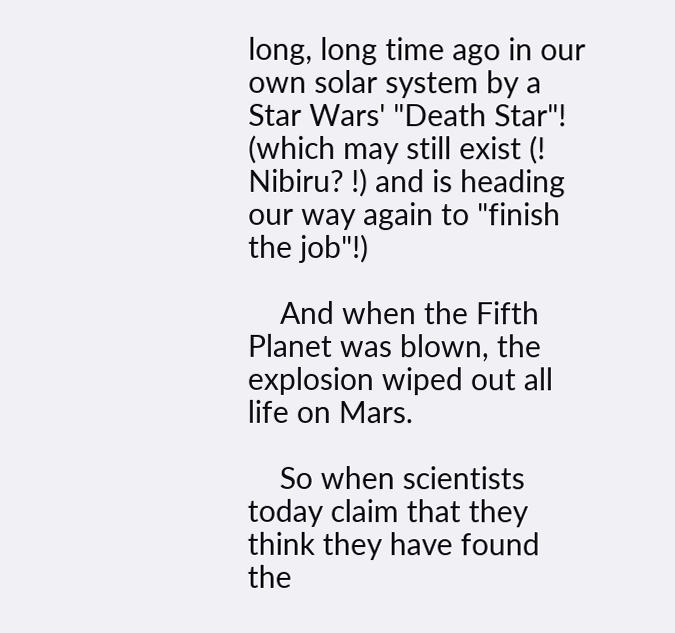long, long time ago in our own solar system by a Star Wars' "Death Star"! (which may still exist (! Nibiru? !) and is heading our way again to "finish the job"!)

    And when the Fifth Planet was blown, the explosion wiped out all life on Mars.

    So when scientists today claim that they think they have found the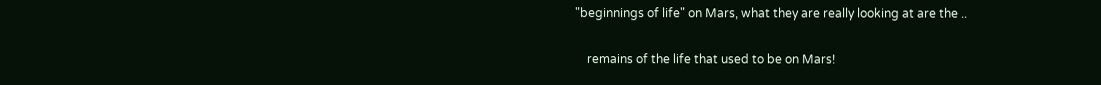"beginnings of life" on Mars, what they are really looking at are the ..

    remains of the life that used to be on Mars!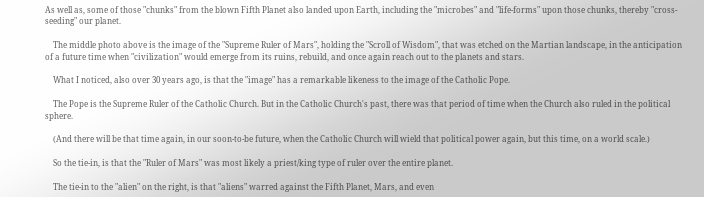As well as, some of those "chunks" from the blown Fifth Planet also landed upon Earth, including the "microbes" and "life-forms" upon those chunks, thereby "cross-seeding" our planet.

    The middle photo above is the image of the "Supreme Ruler of Mars", holding the "Scroll of Wisdom", that was etched on the Martian landscape, in the anticipation of a future time when "civilization" would emerge from its ruins, rebuild, and once again reach out to the planets and stars.

    What I noticed, also over 30 years ago, is that the "image" has a remarkable likeness to the image of the Catholic Pope.

    The Pope is the Supreme Ruler of the Catholic Church. But in the Catholic Church's past, there was that period of time when the Church also ruled in the political sphere.

    (And there will be that time again, in our soon-to-be future, when the Catholic Church will wield that political power again, but this time, on a world scale.)

    So the tie-in, is that the "Ruler of Mars" was most likely a priest/king type of ruler over the entire planet.

    The tie-in to the "alien" on the right, is that "aliens" warred against the Fifth Planet, Mars, and even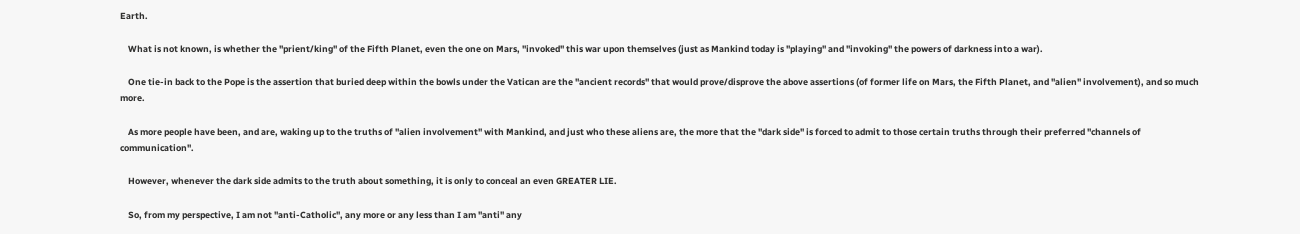Earth.

    What is not known, is whether the "prient/king" of the Fifth Planet, even the one on Mars, "invoked" this war upon themselves (just as Mankind today is "playing" and "invoking" the powers of darkness into a war).

    One tie-in back to the Pope is the assertion that buried deep within the bowls under the Vatican are the "ancient records" that would prove/disprove the above assertions (of former life on Mars, the Fifth Planet, and "alien" involvement), and so much more.

    As more people have been, and are, waking up to the truths of "alien involvement" with Mankind, and just who these aliens are, the more that the "dark side" is forced to admit to those certain truths through their preferred "channels of communication".

    However, whenever the dark side admits to the truth about something, it is only to conceal an even GREATER LIE.

    So, from my perspective, I am not "anti-Catholic", any more or any less than I am "anti" any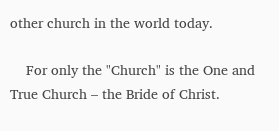other church in the world today.

    For only the "Church" is the One and True Church – the Bride of Christ.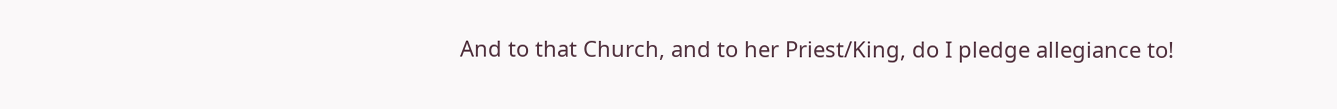And to that Church, and to her Priest/King, do I pledge allegiance to!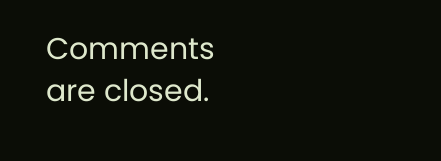Comments are closed.